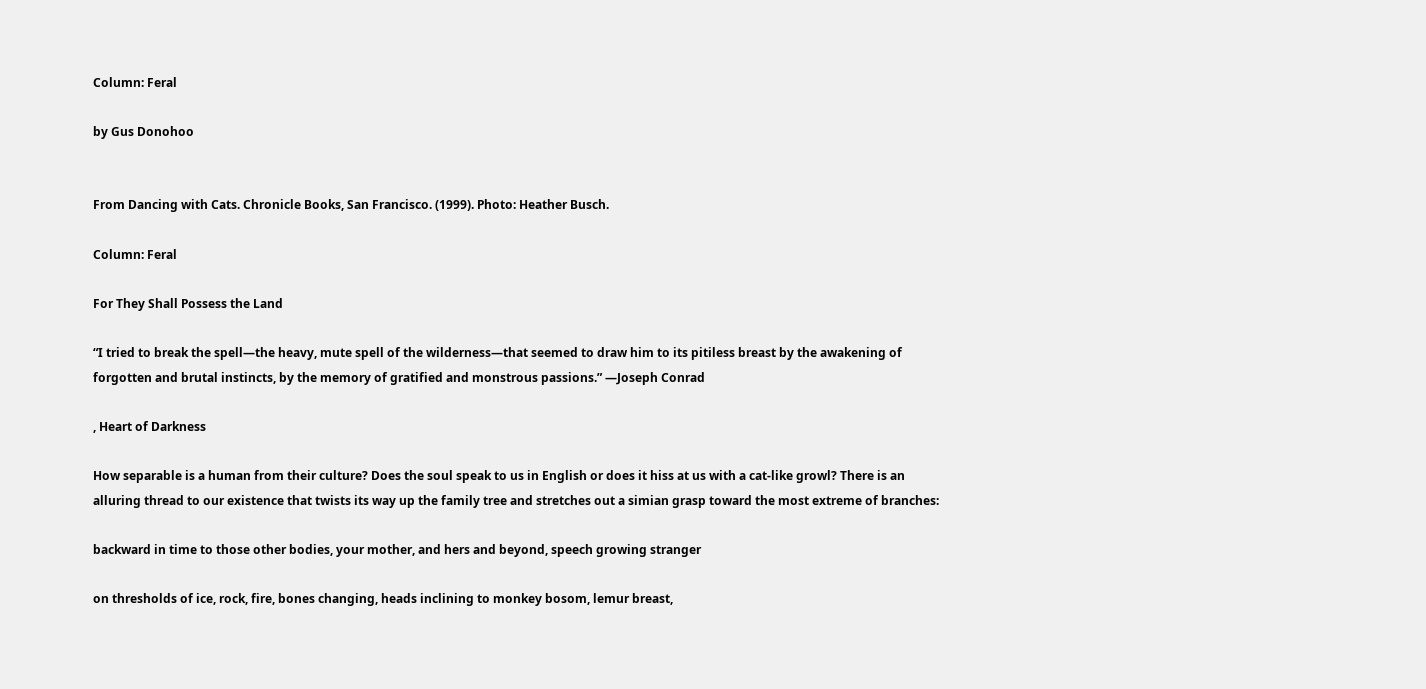Column: Feral

by Gus Donohoo


From Dancing with Cats. Chronicle Books, San Francisco. (1999). Photo: Heather Busch.

Column: Feral

For They Shall Possess the Land

“I tried to break the spell—the heavy, mute spell of the wilderness—that seemed to draw him to its pitiless breast by the awakening of forgotten and brutal instincts, by the memory of gratified and monstrous passions.” —Joseph Conrad

, Heart of Darkness

How separable is a human from their culture? Does the soul speak to us in English or does it hiss at us with a cat-like growl? There is an alluring thread to our existence that twists its way up the family tree and stretches out a simian grasp toward the most extreme of branches:

backward in time to those other bodies, your mother, and hers and beyond, speech growing stranger

on thresholds of ice, rock, fire, bones changing, heads inclining to monkey bosom, lemur breast,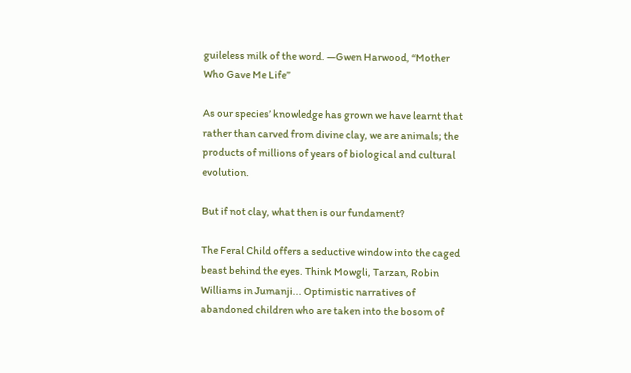guileless milk of the word. —Gwen Harwood, “Mother Who Gave Me Life”

As our species’ knowledge has grown we have learnt that rather than carved from divine clay, we are animals; the products of millions of years of biological and cultural evolution.

But if not clay, what then is our fundament?

The Feral Child offers a seductive window into the caged beast behind the eyes. Think Mowgli, Tarzan, Robin Williams in Jumanji... Optimistic narratives of abandoned children who are taken into the bosom of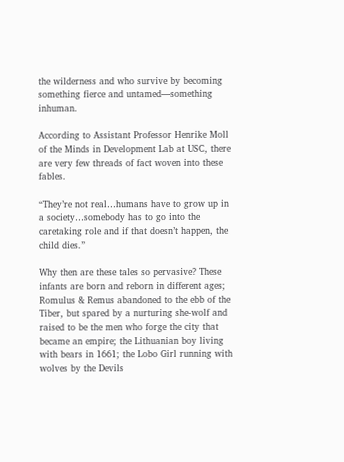the wilderness and who survive by becoming something fierce and untamed—something inhuman.

According to Assistant Professor Henrike Moll of the Minds in Development Lab at USC, there are very few threads of fact woven into these fables.

“They’re not real…humans have to grow up in a society…somebody has to go into the caretaking role and if that doesn’t happen, the child dies.”

Why then are these tales so pervasive? These infants are born and reborn in different ages; Romulus & Remus abandoned to the ebb of the Tiber, but spared by a nurturing she-wolf and raised to be the men who forge the city that became an empire; the Lithuanian boy living with bears in 1661; the Lobo Girl running with wolves by the Devils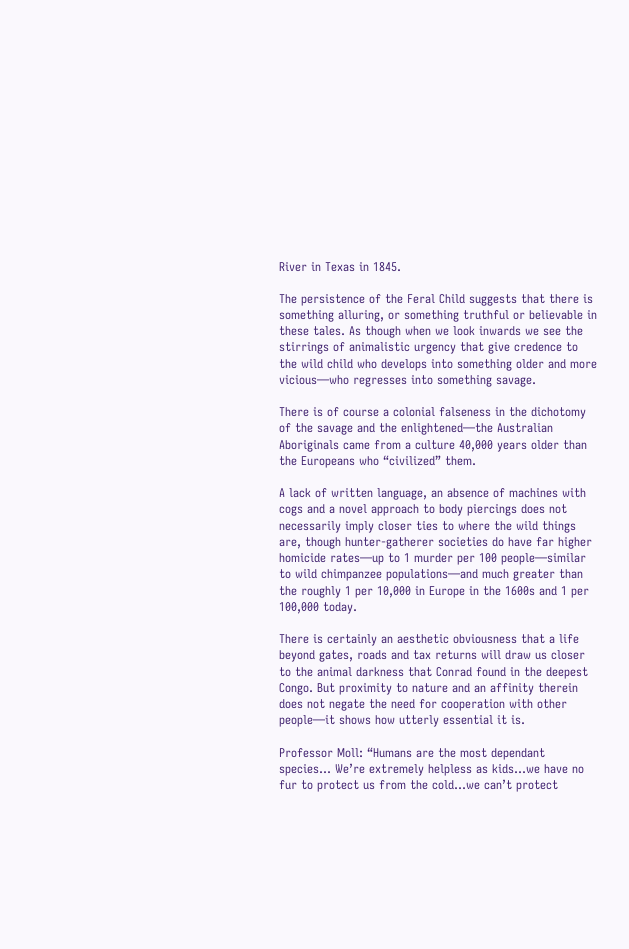River in Texas in 1845.

The persistence of the Feral Child suggests that there is something alluring, or something truthful or believable in these tales. As though when we look inwards we see the stirrings of animalistic urgency that give credence to the wild child who develops into something older and more vicious—who regresses into something savage.

There is of course a colonial falseness in the dichotomy of the savage and the enlightened—the Australian Aboriginals came from a culture 40,000 years older than the Europeans who “civilized” them.

A lack of written language, an absence of machines with cogs and a novel approach to body piercings does not necessarily imply closer ties to where the wild things are, though hunter-gatherer societies do have far higher homicide rates—up to 1 murder per 100 people—similar to wild chimpanzee populations—and much greater than the roughly 1 per 10,000 in Europe in the 1600s and 1 per 100,000 today.

There is certainly an aesthetic obviousness that a life beyond gates, roads and tax returns will draw us closer to the animal darkness that Conrad found in the deepest Congo. But proximity to nature and an affinity therein does not negate the need for cooperation with other people—it shows how utterly essential it is.

Professor Moll: “Humans are the most dependant species… We’re extremely helpless as kids…we have no fur to protect us from the cold…we can’t protect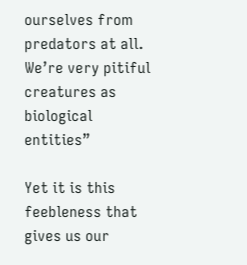ourselves from predators at all. We’re very pitiful creatures as biological entities”

Yet it is this feebleness that gives us our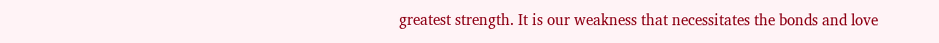greatest strength. It is our weakness that necessitates the bonds and love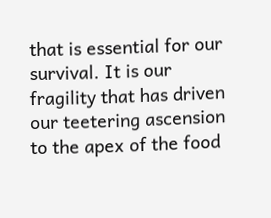that is essential for our survival. It is our fragility that has driven our teetering ascension to the apex of the food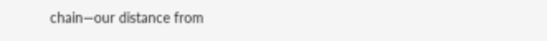chain—our distance from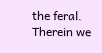the feral. Therein we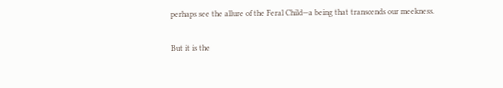perhaps see the allure of the Feral Child—a being that transcends our meekness.

But it is the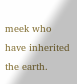meek who have inherited the earth.